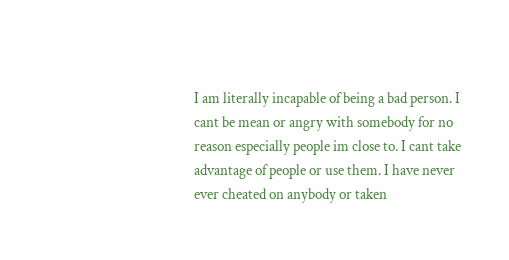I am literally incapable of being a bad person. I cant be mean or angry with somebody for no reason especially people im close to. I cant take advantage of people or use them. I have never ever cheated on anybody or taken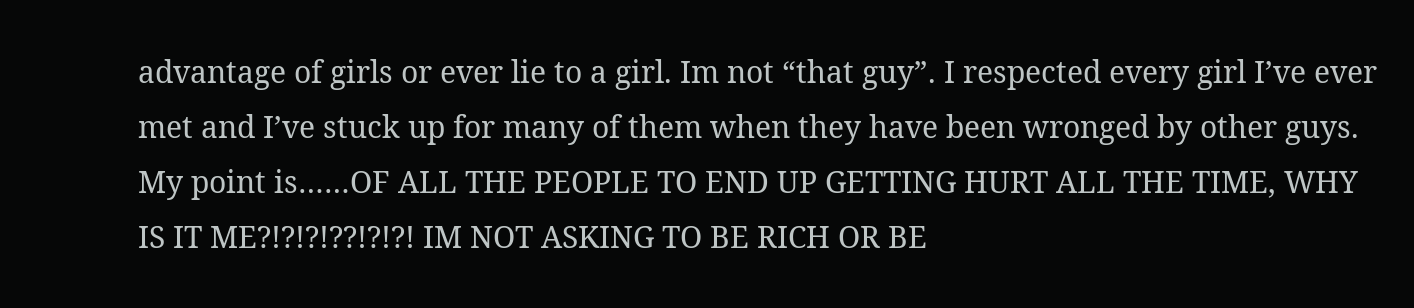advantage of girls or ever lie to a girl. Im not “that guy”. I respected every girl I’ve ever met and I’ve stuck up for many of them when they have been wronged by other guys. My point is……OF ALL THE PEOPLE TO END UP GETTING HURT ALL THE TIME, WHY IS IT ME?!?!?!??!?!?! IM NOT ASKING TO BE RICH OR BE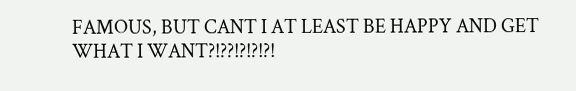FAMOUS, BUT CANT I AT LEAST BE HAPPY AND GET WHAT I WANT?!??!?!?!?!